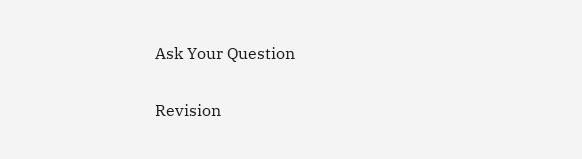Ask Your Question

Revision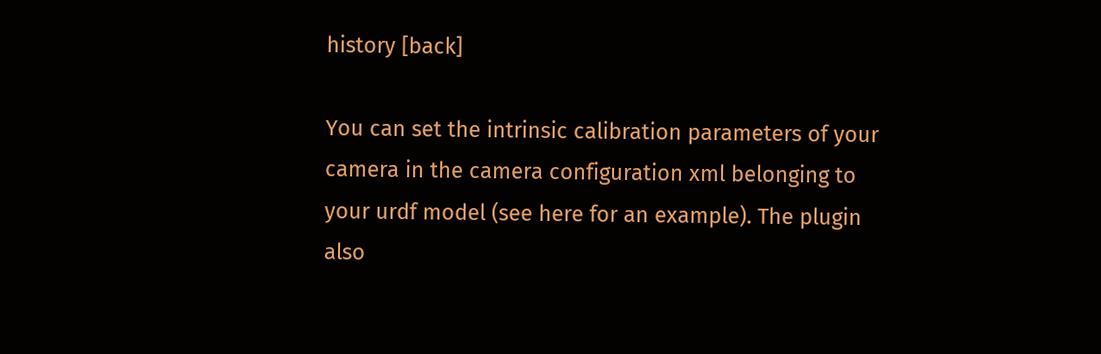history [back]

You can set the intrinsic calibration parameters of your camera in the camera configuration xml belonging to your urdf model (see here for an example). The plugin also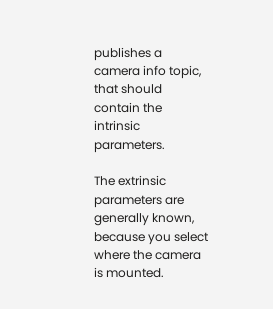publishes a camera info topic, that should contain the intrinsic parameters.

The extrinsic parameters are generally known, because you select where the camera is mounted.